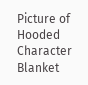Picture of Hooded Character Blanket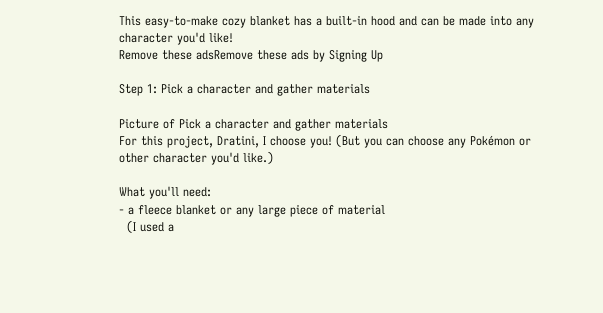This easy-to-make cozy blanket has a built-in hood and can be made into any character you'd like!
Remove these adsRemove these ads by Signing Up

Step 1: Pick a character and gather materials

Picture of Pick a character and gather materials
For this project, Dratini, I choose you! (But you can choose any Pokémon or other character you'd like.)

What you'll need:
- a fleece blanket or any large piece of material
  (I used a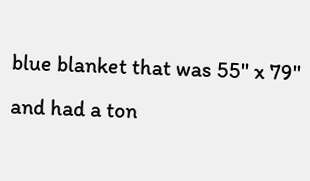blue blanket that was 55'' x 79'' and had a ton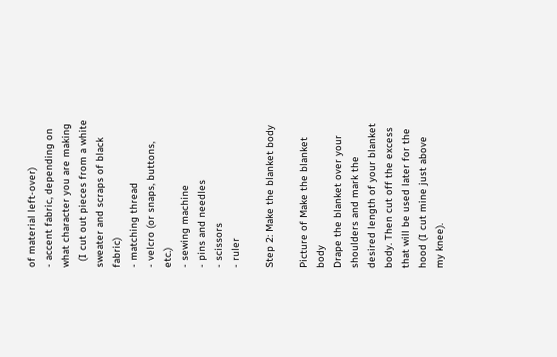of material left-over)
- accent fabric, depending on what character you are making
  (I cut out pieces from a white sweater and scraps of black fabric)
- matching thread
- velcro (or snaps, buttons, etc.)
- sewing machine
- pins and needles
- scissors
- ruler

Step 2: Make the blanket body

Picture of Make the blanket body
Drape the blanket over your shoulders and mark the desired length of your blanket body. Then cut off the excess that will be used later for the hood (I cut mine just above my knee).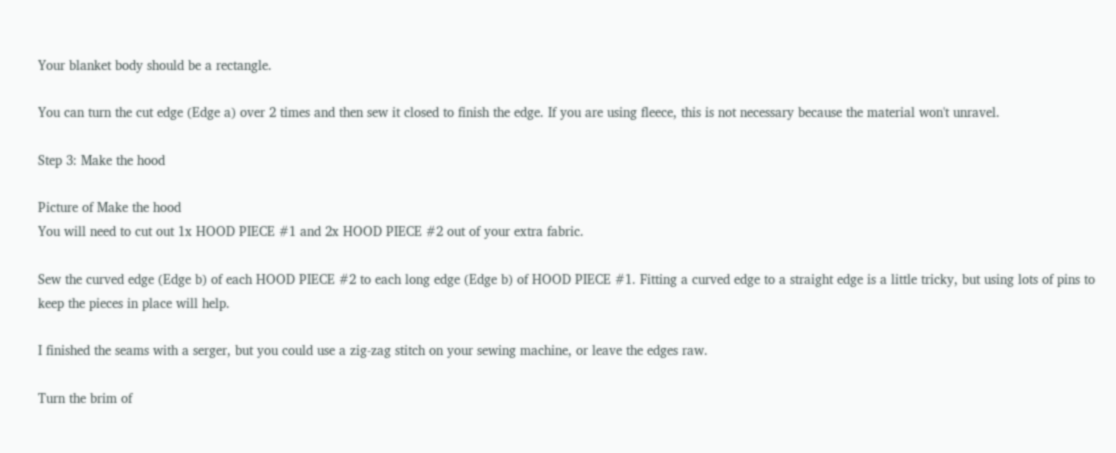Your blanket body should be a rectangle.

You can turn the cut edge (Edge a) over 2 times and then sew it closed to finish the edge. If you are using fleece, this is not necessary because the material won't unravel.

Step 3: Make the hood

Picture of Make the hood
You will need to cut out 1x HOOD PIECE #1 and 2x HOOD PIECE #2 out of your extra fabric.

Sew the curved edge (Edge b) of each HOOD PIECE #2 to each long edge (Edge b) of HOOD PIECE #1. Fitting a curved edge to a straight edge is a little tricky, but using lots of pins to keep the pieces in place will help.

I finished the seams with a serger, but you could use a zig-zag stitch on your sewing machine, or leave the edges raw.

Turn the brim of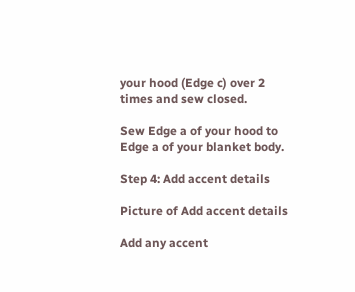your hood (Edge c) over 2 times and sew closed.

Sew Edge a of your hood to Edge a of your blanket body.

Step 4: Add accent details

Picture of Add accent details

Add any accent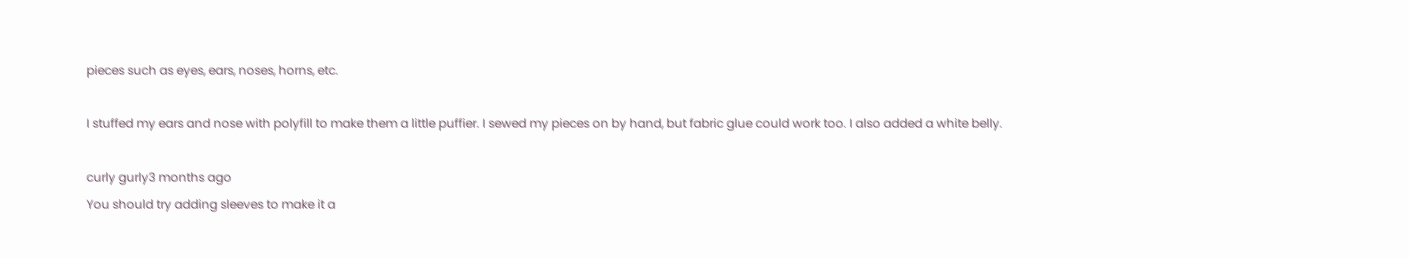pieces such as eyes, ears, noses, horns, etc.

I stuffed my ears and nose with polyfill to make them a little puffier. I sewed my pieces on by hand, but fabric glue could work too. I also added a white belly.

curly gurly3 months ago
You should try adding sleeves to make it a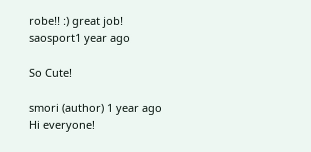robe!! :) great job!
saosport1 year ago

So Cute!

smori (author) 1 year ago
Hi everyone!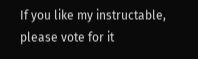If you like my instructable, please vote for it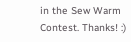in the Sew Warm Contest. Thanks! :)